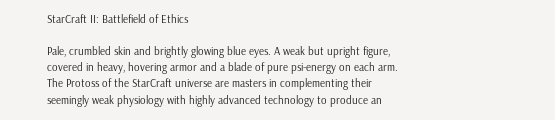StarCraft II: Battlefield of Ethics

Pale, crumbled skin and brightly glowing blue eyes. A weak but upright figure, covered in heavy, hovering armor and a blade of pure psi-energy on each arm. The Protoss of the StarCraft universe are masters in complementing their seemingly weak physiology with highly advanced technology to produce an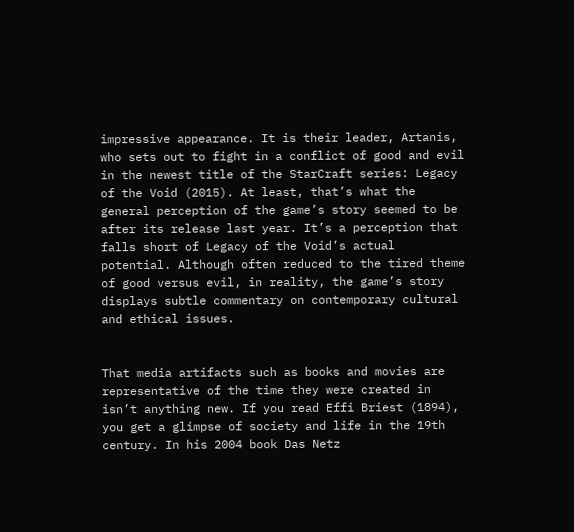impressive appearance. It is their leader, Artanis, who sets out to fight in a conflict of good and evil in the newest title of the StarCraft series: Legacy of the Void (2015). At least, that’s what the general perception of the game’s story seemed to be after its release last year. It’s a perception that falls short of Legacy of the Void’s actual potential. Although often reduced to the tired theme of good versus evil, in reality, the game’s story displays subtle commentary on contemporary cultural and ethical issues.


That media artifacts such as books and movies are representative of the time they were created in isn’t anything new. If you read Effi Briest (1894), you get a glimpse of society and life in the 19th century. In his 2004 book Das Netz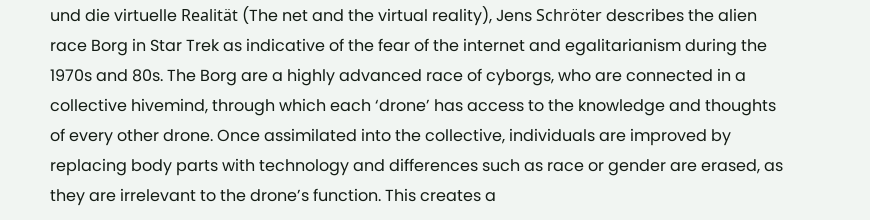und die virtuelle Realität (The net and the virtual reality), Jens Schröter describes the alien race Borg in Star Trek as indicative of the fear of the internet and egalitarianism during the 1970s and 80s. The Borg are a highly advanced race of cyborgs, who are connected in a collective hivemind, through which each ‘drone’ has access to the knowledge and thoughts of every other drone. Once assimilated into the collective, individuals are improved by replacing body parts with technology and differences such as race or gender are erased, as they are irrelevant to the drone’s function. This creates a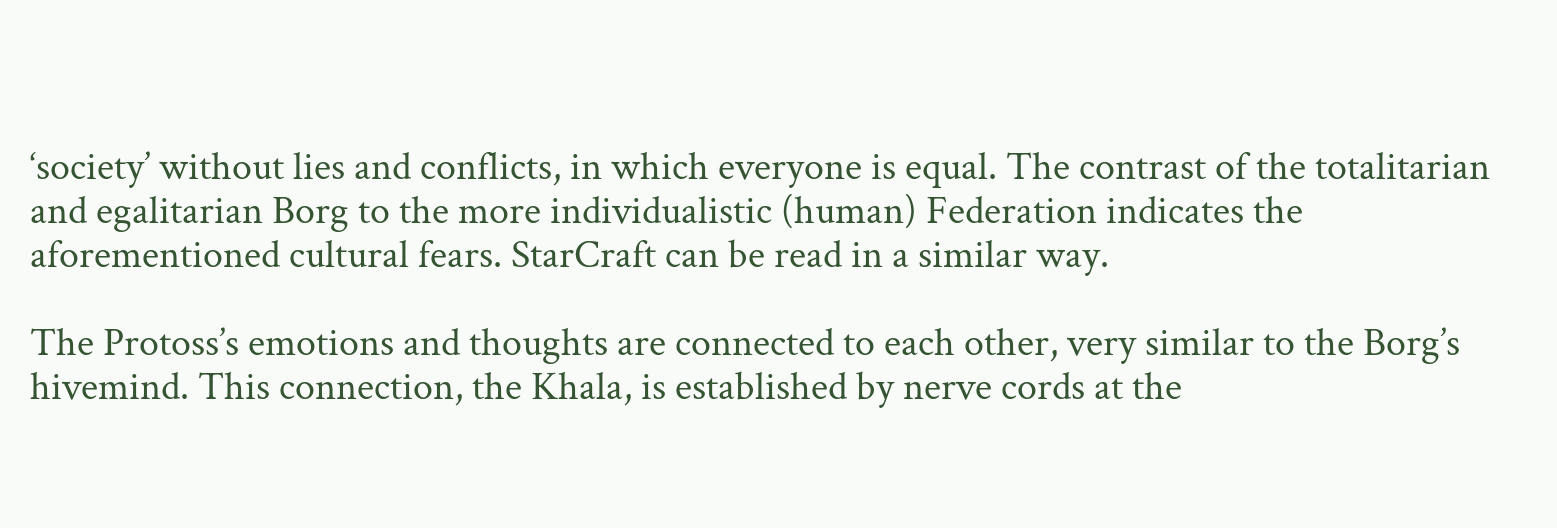‘society’ without lies and conflicts, in which everyone is equal. The contrast of the totalitarian and egalitarian Borg to the more individualistic (human) Federation indicates the aforementioned cultural fears. StarCraft can be read in a similar way.

The Protoss’s emotions and thoughts are connected to each other, very similar to the Borg’s hivemind. This connection, the Khala, is established by nerve cords at the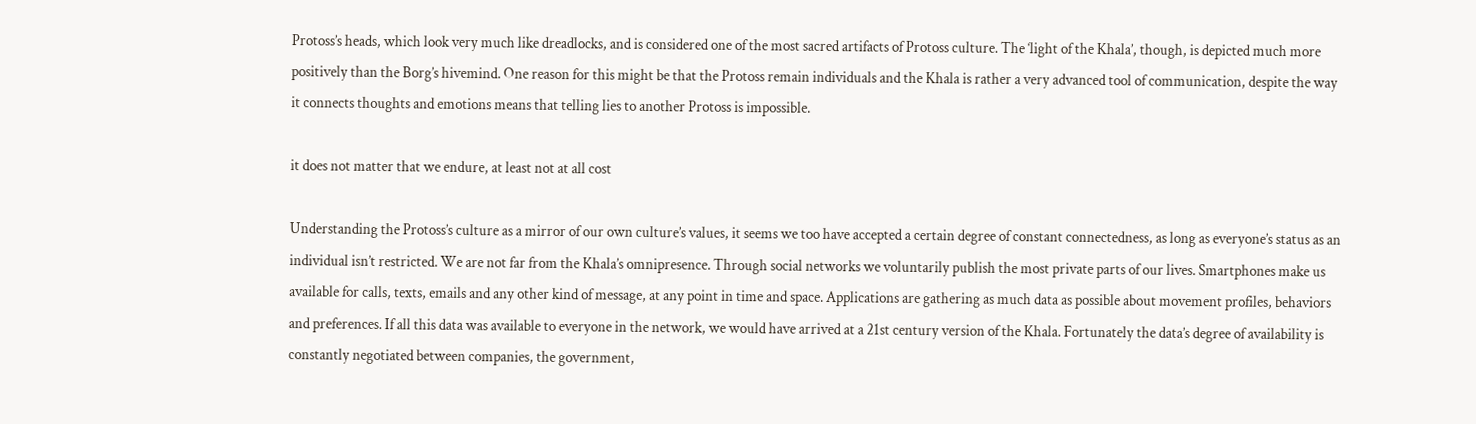Protoss’s heads, which look very much like dreadlocks, and is considered one of the most sacred artifacts of Protoss culture. The ‘light of the Khala’, though, is depicted much more positively than the Borg’s hivemind. One reason for this might be that the Protoss remain individuals and the Khala is rather a very advanced tool of communication, despite the way it connects thoughts and emotions means that telling lies to another Protoss is impossible.

it does not matter that we endure, at least not at all cost

Understanding the Protoss’s culture as a mirror of our own culture’s values, it seems we too have accepted a certain degree of constant connectedness, as long as everyone’s status as an individual isn’t restricted. We are not far from the Khala’s omnipresence. Through social networks we voluntarily publish the most private parts of our lives. Smartphones make us available for calls, texts, emails and any other kind of message, at any point in time and space. Applications are gathering as much data as possible about movement profiles, behaviors and preferences. If all this data was available to everyone in the network, we would have arrived at a 21st century version of the Khala. Fortunately the data’s degree of availability is constantly negotiated between companies, the government,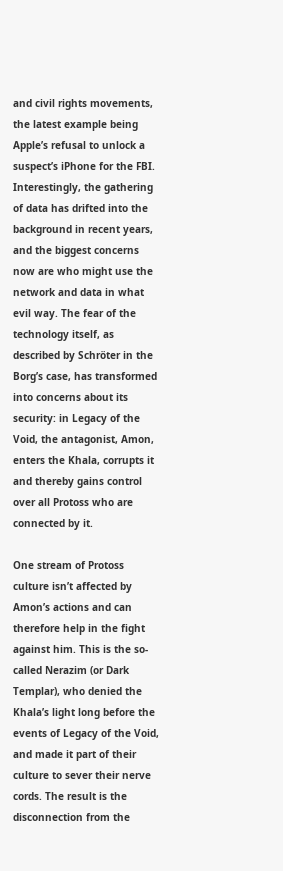and civil rights movements, the latest example being Apple’s refusal to unlock a suspect’s iPhone for the FBI. Interestingly, the gathering of data has drifted into the background in recent years, and the biggest concerns now are who might use the network and data in what evil way. The fear of the technology itself, as described by Schröter in the Borg’s case, has transformed into concerns about its security: in Legacy of the Void, the antagonist, Amon, enters the Khala, corrupts it and thereby gains control over all Protoss who are connected by it.

One stream of Protoss culture isn’t affected by Amon’s actions and can therefore help in the fight against him. This is the so-called Nerazim (or Dark Templar), who denied the Khala’s light long before the events of Legacy of the Void, and made it part of their culture to sever their nerve cords. The result is the disconnection from the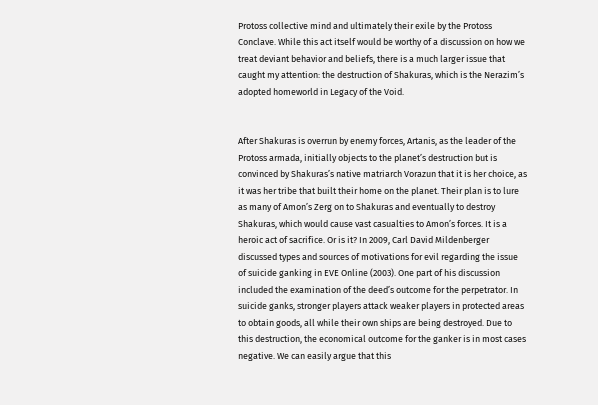Protoss collective mind and ultimately their exile by the Protoss Conclave. While this act itself would be worthy of a discussion on how we treat deviant behavior and beliefs, there is a much larger issue that caught my attention: the destruction of Shakuras, which is the Nerazim’s adopted homeworld in Legacy of the Void.


After Shakuras is overrun by enemy forces, Artanis, as the leader of the Protoss armada, initially objects to the planet’s destruction but is convinced by Shakuras’s native matriarch Vorazun that it is her choice, as it was her tribe that built their home on the planet. Their plan is to lure as many of Amon’s Zerg on to Shakuras and eventually to destroy Shakuras, which would cause vast casualties to Amon’s forces. It is a heroic act of sacrifice. Or is it? In 2009, Carl David Mildenberger discussed types and sources of motivations for evil regarding the issue of suicide ganking in EVE Online (2003). One part of his discussion included the examination of the deed’s outcome for the perpetrator. In suicide ganks, stronger players attack weaker players in protected areas to obtain goods, all while their own ships are being destroyed. Due to this destruction, the economical outcome for the ganker is in most cases negative. We can easily argue that this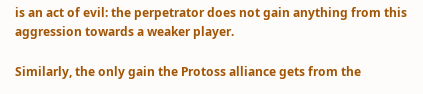is an act of evil: the perpetrator does not gain anything from this aggression towards a weaker player.

Similarly, the only gain the Protoss alliance gets from the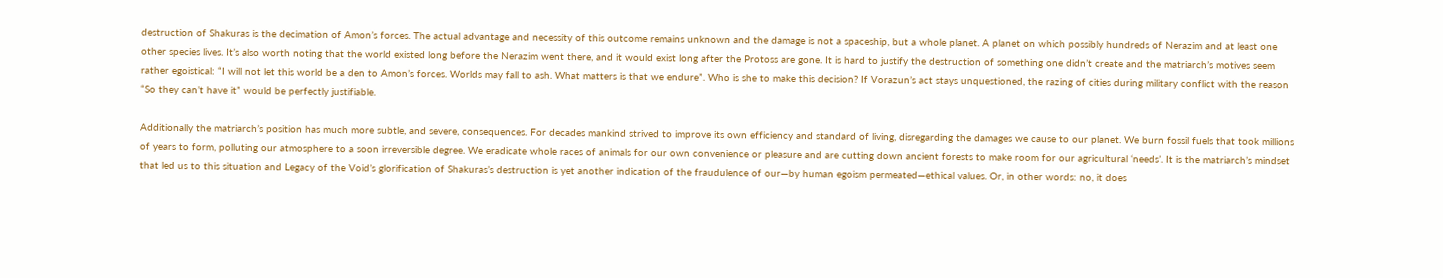destruction of Shakuras is the decimation of Amon’s forces. The actual advantage and necessity of this outcome remains unknown and the damage is not a spaceship, but a whole planet. A planet on which possibly hundreds of Nerazim and at least one other species lives. It’s also worth noting that the world existed long before the Nerazim went there, and it would exist long after the Protoss are gone. It is hard to justify the destruction of something one didn’t create and the matriarch’s motives seem rather egoistical: “I will not let this world be a den to Amon’s forces. Worlds may fall to ash. What matters is that we endure”. Who is she to make this decision? If Vorazun’s act stays unquestioned, the razing of cities during military conflict with the reason “So they can’t have it” would be perfectly justifiable.

Additionally the matriarch’s position has much more subtle, and severe, consequences. For decades mankind strived to improve its own efficiency and standard of living, disregarding the damages we cause to our planet. We burn fossil fuels that took millions of years to form, polluting our atmosphere to a soon irreversible degree. We eradicate whole races of animals for our own convenience or pleasure and are cutting down ancient forests to make room for our agricultural ‘needs’. It is the matriarch’s mindset that led us to this situation and Legacy of the Void’s glorification of Shakuras’s destruction is yet another indication of the fraudulence of our—by human egoism permeated—ethical values. Or, in other words: no, it does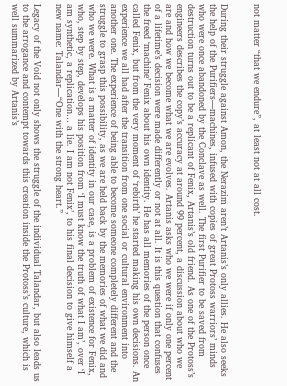not matter “that we endure”, at least not at all cost.


During their struggle against Amon, the Nerazim aren’t Artanis’s only allies. He also seeks the help of the Purifiers—machines, infused with copies of great Protoss warriors’ minds who were once abandoned by the Conclave as well. The first Purifier to be saved from destruction turns out to be a replicant of Fenix, Artanis’s old friend. As one of the Protoss’s engineers describes the copy’s accuracy at around 99 percent, a discussion about who we are and how we become what we are evolves. Artanis asks who we were if only one percent of a lifetime’s decision were made differently or not at all. It is this question that confuses the freed ‘machine’ Fenix about his own identity. He has all memories of the person once called Fenix, but from the very moment of ‘rebirth’ he started making his own decisions. An experience we all had after the transition from one social or cultural environment into another one. The experience of being able to become someone completely different and the struggle to grasp this possibility, as we are held back by the memories of what we did and who we were. What is a matter of identity in our case, is a problem of existence for Fenix, who, step by step, develops his position from ‘I must know the truth of what I am’, over ‘I am synthetic, a replication… a lie. I am not Fenix’, to his final decision to give himself a new name: Talandar—“One with the strong heart.”

Legacy of the Void not only shows the struggle of the individual Talandar, but also leads us to the arrogance and contempt towards this creation inside the Protoss’s culture, which is well summarized by Artanis’s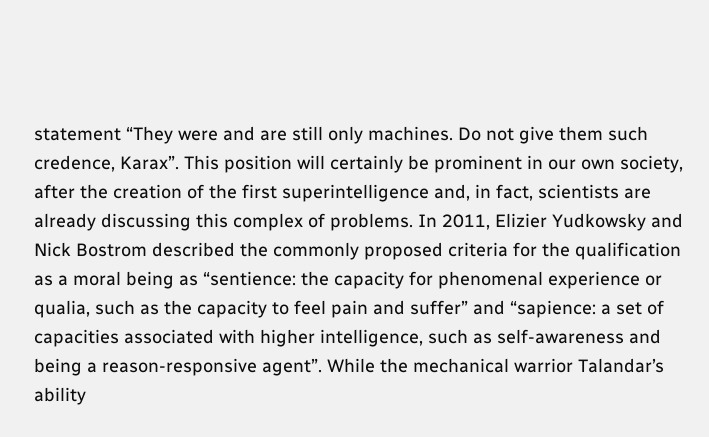statement “They were and are still only machines. Do not give them such credence, Karax”. This position will certainly be prominent in our own society, after the creation of the first superintelligence and, in fact, scientists are already discussing this complex of problems. In 2011, Elizier Yudkowsky and Nick Bostrom described the commonly proposed criteria for the qualification as a moral being as “sentience: the capacity for phenomenal experience or qualia, such as the capacity to feel pain and suffer” and “sapience: a set of capacities associated with higher intelligence, such as self-awareness and being a reason-responsive agent”. While the mechanical warrior Talandar’s ability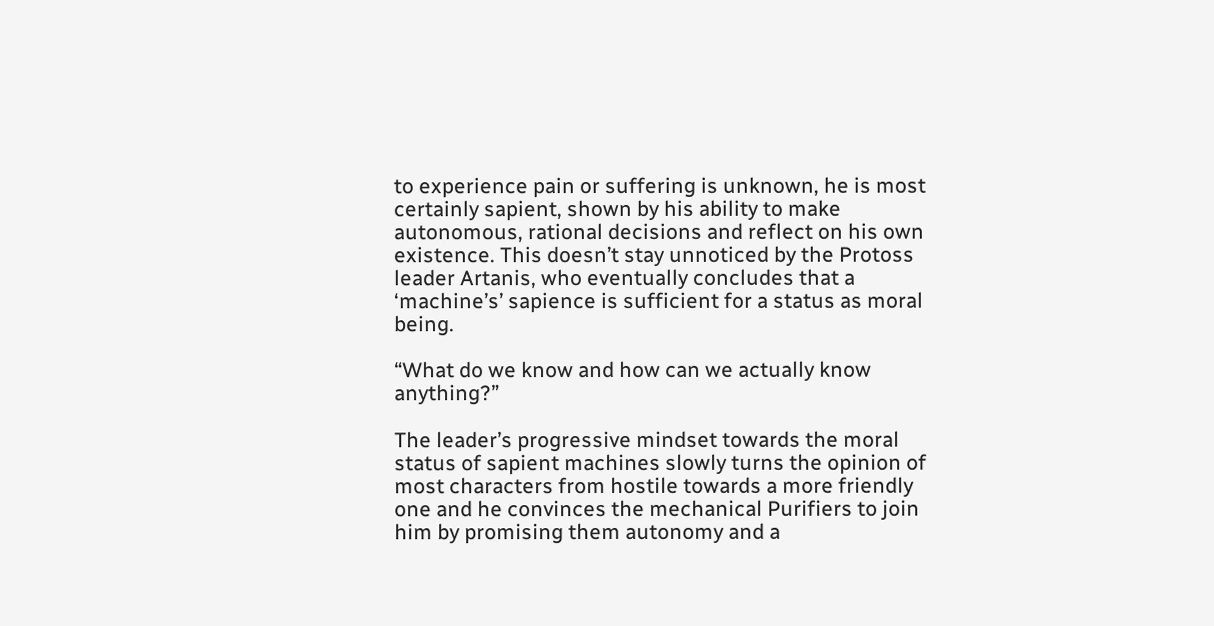to experience pain or suffering is unknown, he is most certainly sapient, shown by his ability to make autonomous, rational decisions and reflect on his own existence. This doesn’t stay unnoticed by the Protoss leader Artanis, who eventually concludes that a ‘machine’s’ sapience is sufficient for a status as moral being.

“What do we know and how can we actually know anything?”

The leader’s progressive mindset towards the moral status of sapient machines slowly turns the opinion of most characters from hostile towards a more friendly one and he convinces the mechanical Purifiers to join him by promising them autonomy and a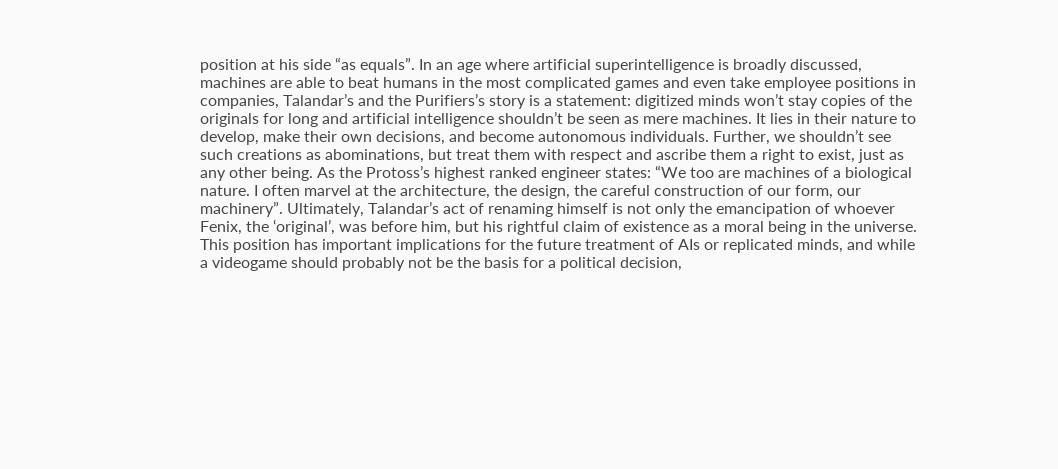position at his side “as equals”. In an age where artificial superintelligence is broadly discussed, machines are able to beat humans in the most complicated games and even take employee positions in companies, Talandar’s and the Purifiers’s story is a statement: digitized minds won’t stay copies of the originals for long and artificial intelligence shouldn’t be seen as mere machines. It lies in their nature to develop, make their own decisions, and become autonomous individuals. Further, we shouldn’t see such creations as abominations, but treat them with respect and ascribe them a right to exist, just as any other being. As the Protoss’s highest ranked engineer states: “We too are machines of a biological nature. I often marvel at the architecture, the design, the careful construction of our form, our machinery”. Ultimately, Talandar’s act of renaming himself is not only the emancipation of whoever Fenix, the ‘original’, was before him, but his rightful claim of existence as a moral being in the universe. This position has important implications for the future treatment of AIs or replicated minds, and while a videogame should probably not be the basis for a political decision,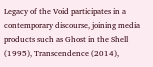Legacy of the Void participates in a contemporary discourse, joining media products such as Ghost in the Shell (1995), Transcendence (2014),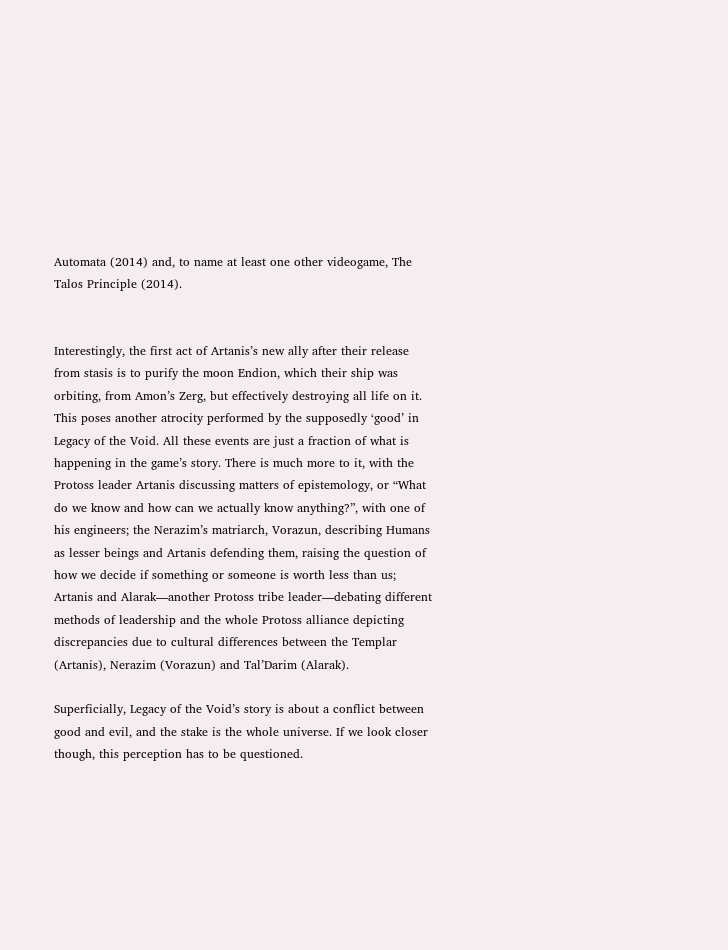Automata (2014) and, to name at least one other videogame, The Talos Principle (2014).


Interestingly, the first act of Artanis’s new ally after their release from stasis is to purify the moon Endion, which their ship was orbiting, from Amon’s Zerg, but effectively destroying all life on it. This poses another atrocity performed by the supposedly ‘good’ in Legacy of the Void. All these events are just a fraction of what is happening in the game’s story. There is much more to it, with the Protoss leader Artanis discussing matters of epistemology, or “What do we know and how can we actually know anything?”, with one of his engineers; the Nerazim’s matriarch, Vorazun, describing Humans as lesser beings and Artanis defending them, raising the question of how we decide if something or someone is worth less than us; Artanis and Alarak—another Protoss tribe leader—debating different methods of leadership and the whole Protoss alliance depicting discrepancies due to cultural differences between the Templar (Artanis), Nerazim (Vorazun) and Tal’Darim (Alarak).

Superficially, Legacy of the Void’s story is about a conflict between good and evil, and the stake is the whole universe. If we look closer though, this perception has to be questioned.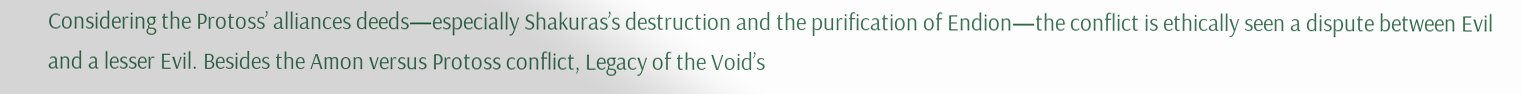Considering the Protoss’ alliances deeds—especially Shakuras’s destruction and the purification of Endion—the conflict is ethically seen a dispute between Evil and a lesser Evil. Besides the Amon versus Protoss conflict, Legacy of the Void’s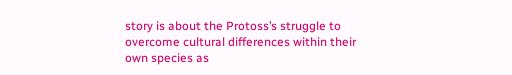story is about the Protoss’s struggle to overcome cultural differences within their own species as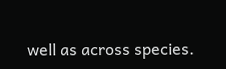well as across species.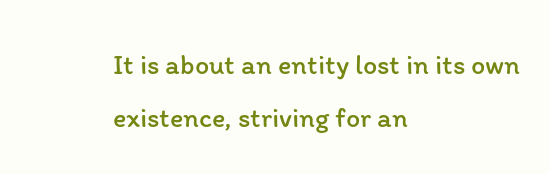It is about an entity lost in its own existence, striving for an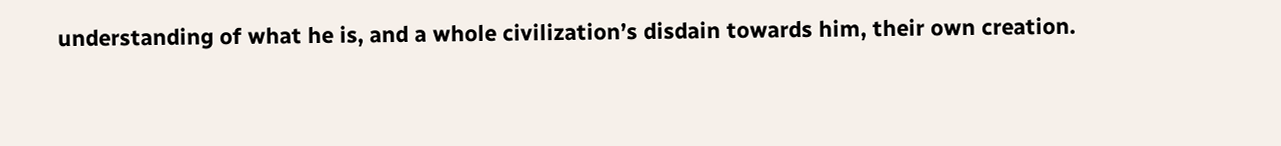understanding of what he is, and a whole civilization’s disdain towards him, their own creation.